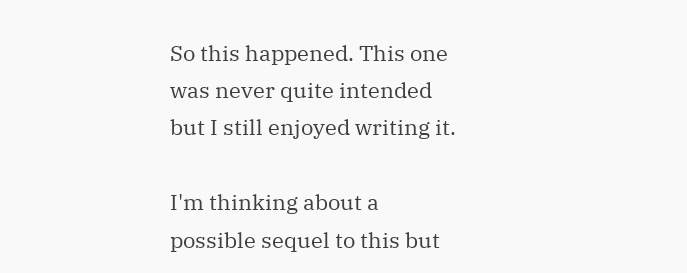So this happened. This one was never quite intended but I still enjoyed writing it.

I'm thinking about a possible sequel to this but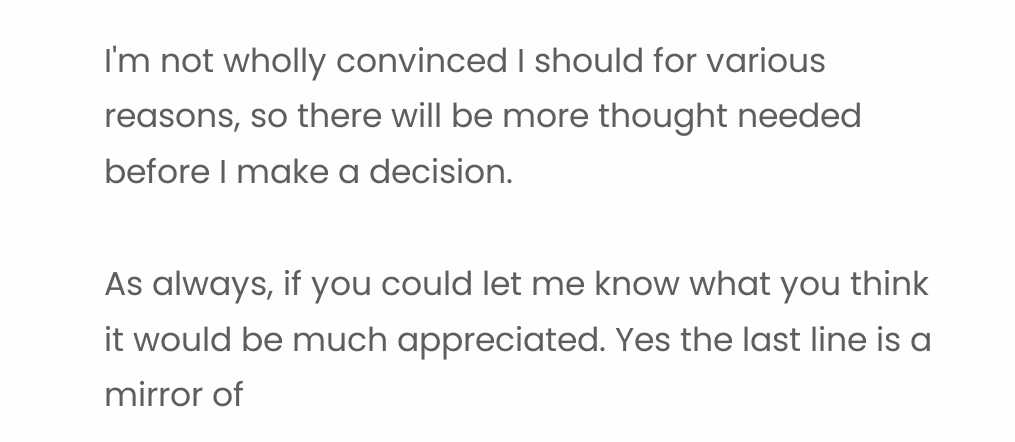I'm not wholly convinced I should for various reasons, so there will be more thought needed before I make a decision.

As always, if you could let me know what you think it would be much appreciated. Yes the last line is a mirror of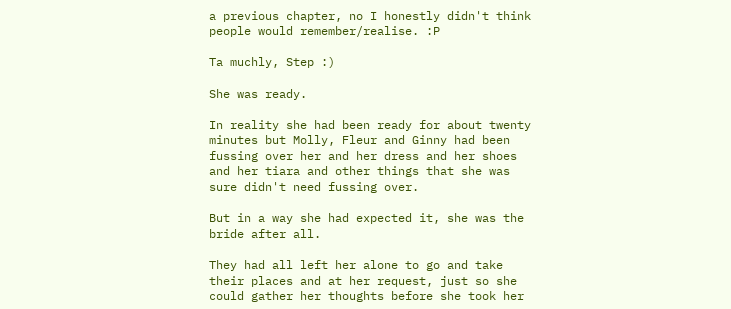a previous chapter, no I honestly didn't think people would remember/realise. :P

Ta muchly, Step :)

She was ready.

In reality she had been ready for about twenty minutes but Molly, Fleur and Ginny had been fussing over her and her dress and her shoes and her tiara and other things that she was sure didn't need fussing over.

But in a way she had expected it, she was the bride after all.

They had all left her alone to go and take their places and at her request, just so she could gather her thoughts before she took her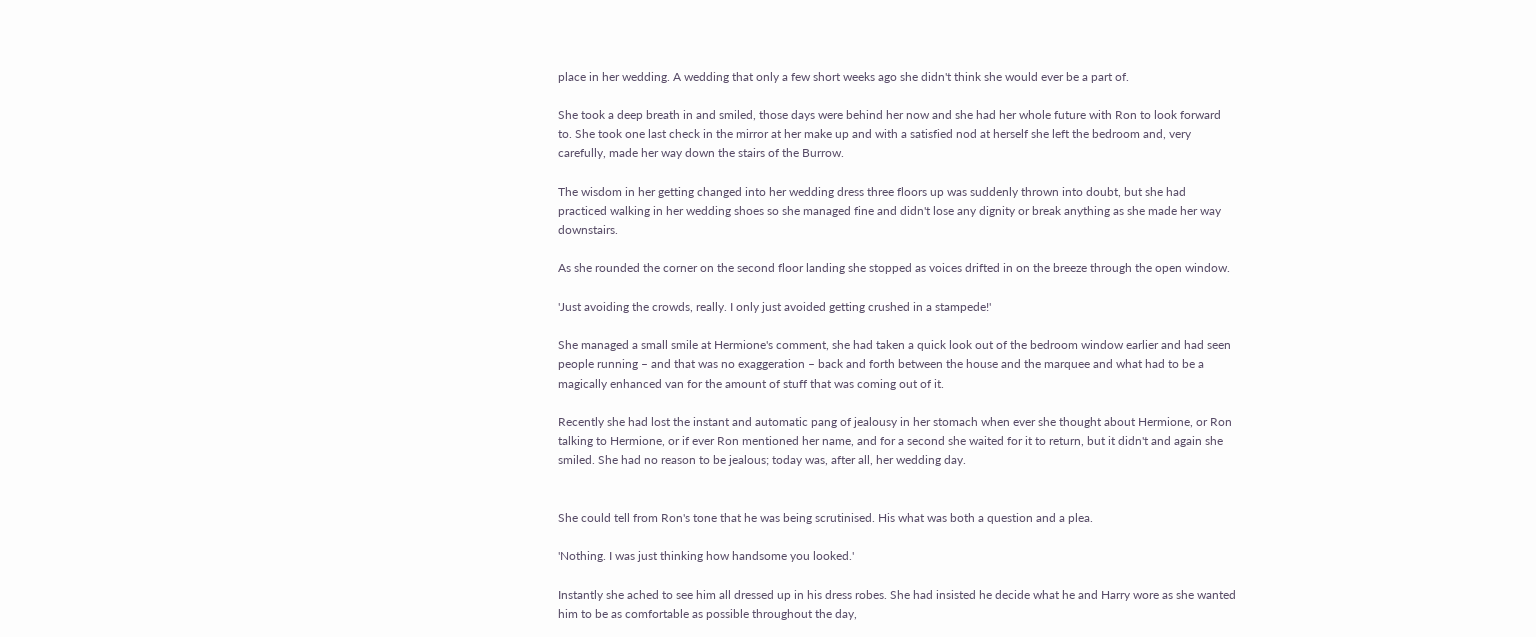place in her wedding. A wedding that only a few short weeks ago she didn't think she would ever be a part of.

She took a deep breath in and smiled, those days were behind her now and she had her whole future with Ron to look forward to. She took one last check in the mirror at her make up and with a satisfied nod at herself she left the bedroom and, very carefully, made her way down the stairs of the Burrow.

The wisdom in her getting changed into her wedding dress three floors up was suddenly thrown into doubt, but she had practiced walking in her wedding shoes so she managed fine and didn't lose any dignity or break anything as she made her way downstairs.

As she rounded the corner on the second floor landing she stopped as voices drifted in on the breeze through the open window.

'Just avoiding the crowds, really. I only just avoided getting crushed in a stampede!'

She managed a small smile at Hermione's comment, she had taken a quick look out of the bedroom window earlier and had seen people running – and that was no exaggeration – back and forth between the house and the marquee and what had to be a magically enhanced van for the amount of stuff that was coming out of it.

Recently she had lost the instant and automatic pang of jealousy in her stomach when ever she thought about Hermione, or Ron talking to Hermione, or if ever Ron mentioned her name, and for a second she waited for it to return, but it didn't and again she smiled. She had no reason to be jealous; today was, after all, her wedding day.


She could tell from Ron's tone that he was being scrutinised. His what was both a question and a plea.

'Nothing. I was just thinking how handsome you looked.'

Instantly she ached to see him all dressed up in his dress robes. She had insisted he decide what he and Harry wore as she wanted him to be as comfortable as possible throughout the day,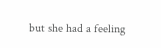but she had a feeling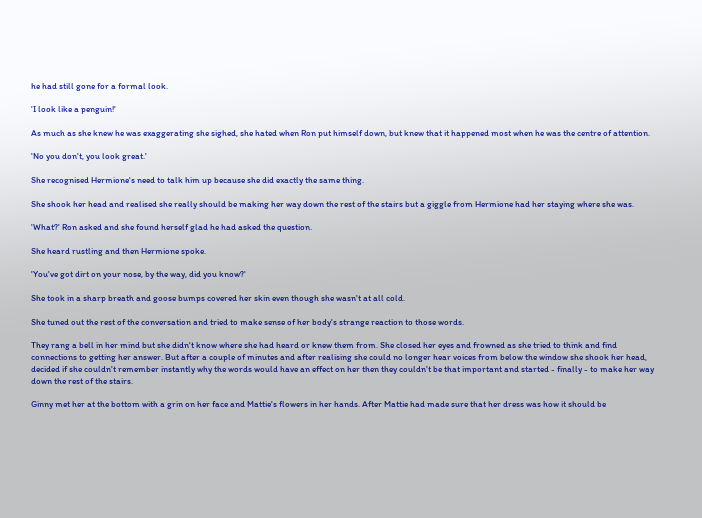he had still gone for a formal look.

'I look like a penguin!'

As much as she knew he was exaggerating she sighed, she hated when Ron put himself down, but knew that it happened most when he was the centre of attention.

'No you don't, you look great.'

She recognised Hermione's need to talk him up because she did exactly the same thing.

She shook her head and realised she really should be making her way down the rest of the stairs but a giggle from Hermione had her staying where she was.

'What?' Ron asked and she found herself glad he had asked the question.

She heard rustling and then Hermione spoke.

'You've got dirt on your nose, by the way, did you know?'

She took in a sharp breath and goose bumps covered her skin even though she wasn't at all cold.

She tuned out the rest of the conversation and tried to make sense of her body's strange reaction to those words.

They rang a bell in her mind but she didn't know where she had heard or knew them from. She closed her eyes and frowned as she tried to think and find connections to getting her answer. But after a couple of minutes and after realising she could no longer hear voices from below the window she shook her head, decided if she couldn't remember instantly why the words would have an effect on her then they couldn't be that important and started - finally - to make her way down the rest of the stairs.

Ginny met her at the bottom with a grin on her face and Mattie's flowers in her hands. After Mattie had made sure that her dress was how it should be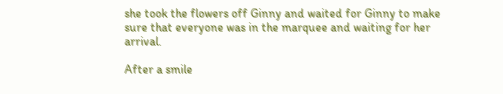she took the flowers off Ginny and waited for Ginny to make sure that everyone was in the marquee and waiting for her arrival.

After a smile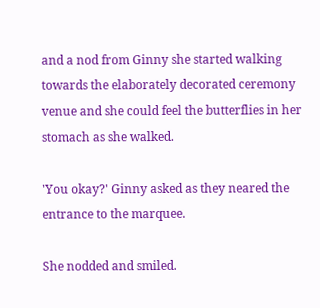and a nod from Ginny she started walking towards the elaborately decorated ceremony venue and she could feel the butterflies in her stomach as she walked.

'You okay?' Ginny asked as they neared the entrance to the marquee.

She nodded and smiled.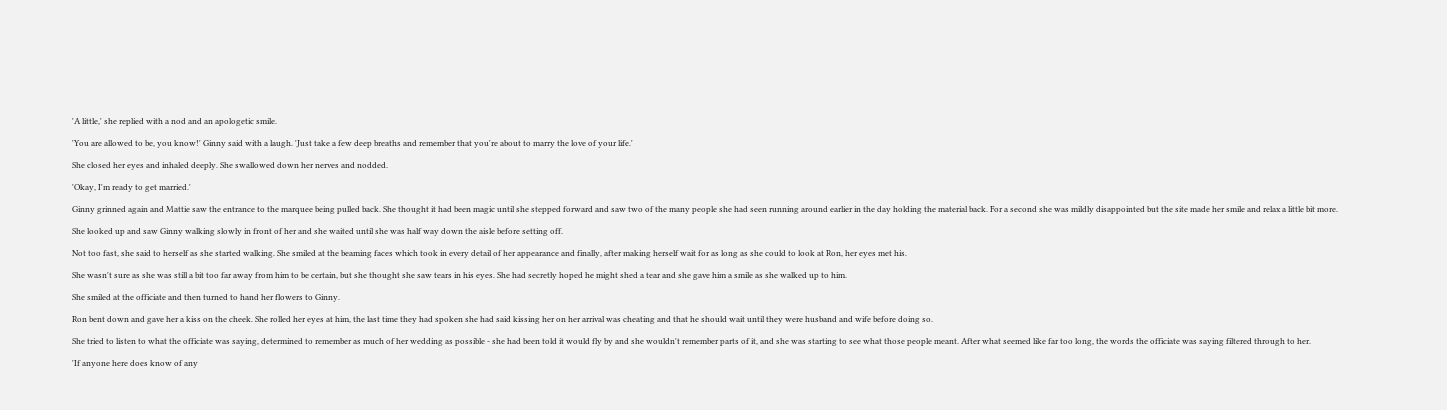'A little,' she replied with a nod and an apologetic smile.

'You are allowed to be, you know!' Ginny said with a laugh. 'Just take a few deep breaths and remember that you're about to marry the love of your life.'

She closed her eyes and inhaled deeply. She swallowed down her nerves and nodded.

'Okay, I'm ready to get married.'

Ginny grinned again and Mattie saw the entrance to the marquee being pulled back. She thought it had been magic until she stepped forward and saw two of the many people she had seen running around earlier in the day holding the material back. For a second she was mildly disappointed but the site made her smile and relax a little bit more.

She looked up and saw Ginny walking slowly in front of her and she waited until she was half way down the aisle before setting off.

Not too fast, she said to herself as she started walking. She smiled at the beaming faces which took in every detail of her appearance and finally, after making herself wait for as long as she could to look at Ron, her eyes met his.

She wasn't sure as she was still a bit too far away from him to be certain, but she thought she saw tears in his eyes. She had secretly hoped he might shed a tear and she gave him a smile as she walked up to him.

She smiled at the officiate and then turned to hand her flowers to Ginny.

Ron bent down and gave her a kiss on the cheek. She rolled her eyes at him, the last time they had spoken she had said kissing her on her arrival was cheating and that he should wait until they were husband and wife before doing so.

She tried to listen to what the officiate was saying, determined to remember as much of her wedding as possible - she had been told it would fly by and she wouldn't remember parts of it, and she was starting to see what those people meant. After what seemed like far too long, the words the officiate was saying filtered through to her.

'If anyone here does know of any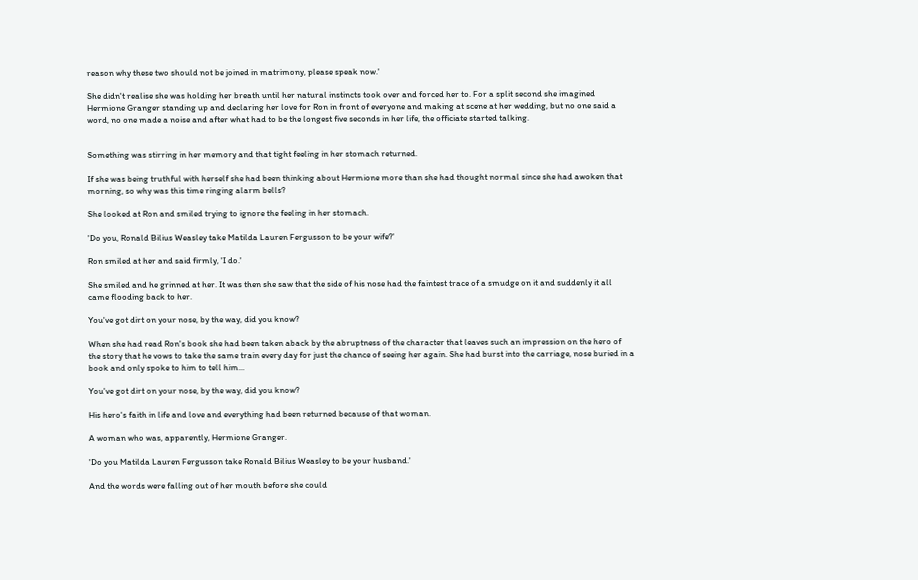reason why these two should not be joined in matrimony, please speak now.'

She didn't realise she was holding her breath until her natural instincts took over and forced her to. For a split second she imagined Hermione Granger standing up and declaring her love for Ron in front of everyone and making at scene at her wedding, but no one said a word, no one made a noise and after what had to be the longest five seconds in her life, the officiate started talking.


Something was stirring in her memory and that tight feeling in her stomach returned.

If she was being truthful with herself she had been thinking about Hermione more than she had thought normal since she had awoken that morning, so why was this time ringing alarm bells?

She looked at Ron and smiled trying to ignore the feeling in her stomach.

'Do you, Ronald Bilius Weasley take Matilda Lauren Fergusson to be your wife?'

Ron smiled at her and said firmly, 'I do.'

She smiled and he grinned at her. It was then she saw that the side of his nose had the faintest trace of a smudge on it and suddenly it all came flooding back to her.

You've got dirt on your nose, by the way, did you know?

When she had read Ron's book she had been taken aback by the abruptness of the character that leaves such an impression on the hero of the story that he vows to take the same train every day for just the chance of seeing her again. She had burst into the carriage, nose buried in a book and only spoke to him to tell him...

You've got dirt on your nose, by the way, did you know?

His hero's faith in life and love and everything had been returned because of that woman.

A woman who was, apparently, Hermione Granger.

'Do you Matilda Lauren Fergusson take Ronald Bilius Weasley to be your husband.'

And the words were falling out of her mouth before she could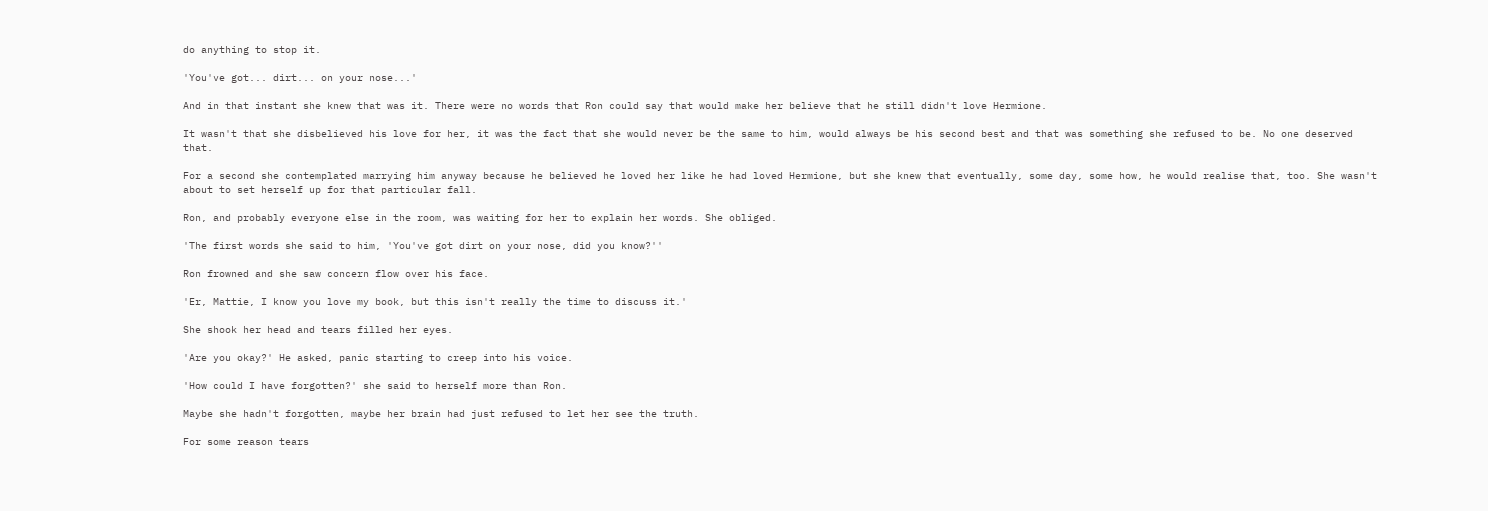do anything to stop it.

'You've got... dirt... on your nose...'

And in that instant she knew that was it. There were no words that Ron could say that would make her believe that he still didn't love Hermione.

It wasn't that she disbelieved his love for her, it was the fact that she would never be the same to him, would always be his second best and that was something she refused to be. No one deserved that.

For a second she contemplated marrying him anyway because he believed he loved her like he had loved Hermione, but she knew that eventually, some day, some how, he would realise that, too. She wasn't about to set herself up for that particular fall.

Ron, and probably everyone else in the room, was waiting for her to explain her words. She obliged.

'The first words she said to him, 'You've got dirt on your nose, did you know?''

Ron frowned and she saw concern flow over his face.

'Er, Mattie, I know you love my book, but this isn't really the time to discuss it.'

She shook her head and tears filled her eyes.

'Are you okay?' He asked, panic starting to creep into his voice.

'How could I have forgotten?' she said to herself more than Ron.

Maybe she hadn't forgotten, maybe her brain had just refused to let her see the truth.

For some reason tears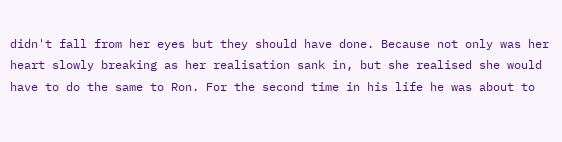didn't fall from her eyes but they should have done. Because not only was her heart slowly breaking as her realisation sank in, but she realised she would have to do the same to Ron. For the second time in his life he was about to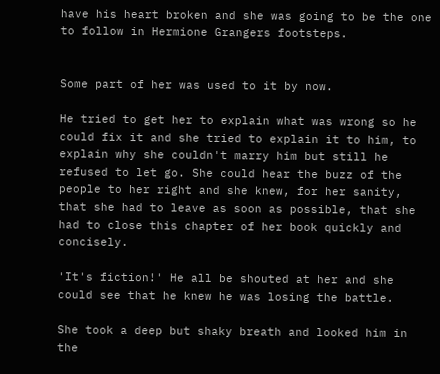have his heart broken and she was going to be the one to follow in Hermione Grangers footsteps.


Some part of her was used to it by now.

He tried to get her to explain what was wrong so he could fix it and she tried to explain it to him, to explain why she couldn't marry him but still he refused to let go. She could hear the buzz of the people to her right and she knew, for her sanity, that she had to leave as soon as possible, that she had to close this chapter of her book quickly and concisely.

'It's fiction!' He all be shouted at her and she could see that he knew he was losing the battle.

She took a deep but shaky breath and looked him in the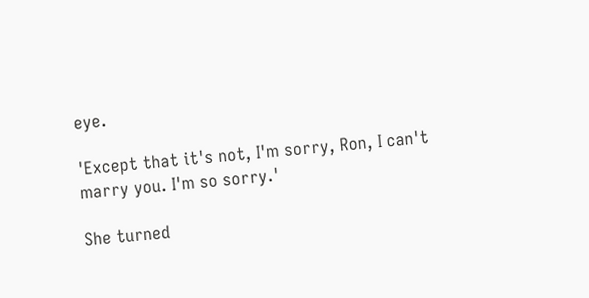eye.

'Except that it's not, I'm sorry, Ron, I can't marry you. I'm so sorry.'

She turned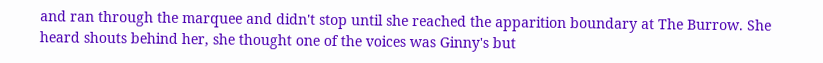and ran through the marquee and didn't stop until she reached the apparition boundary at The Burrow. She heard shouts behind her, she thought one of the voices was Ginny's but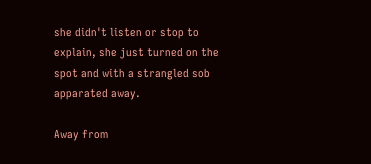she didn't listen or stop to explain, she just turned on the spot and with a strangled sob apparated away.

Away from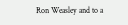Ron Weasley and to a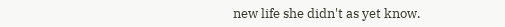new life she didn't as yet know.